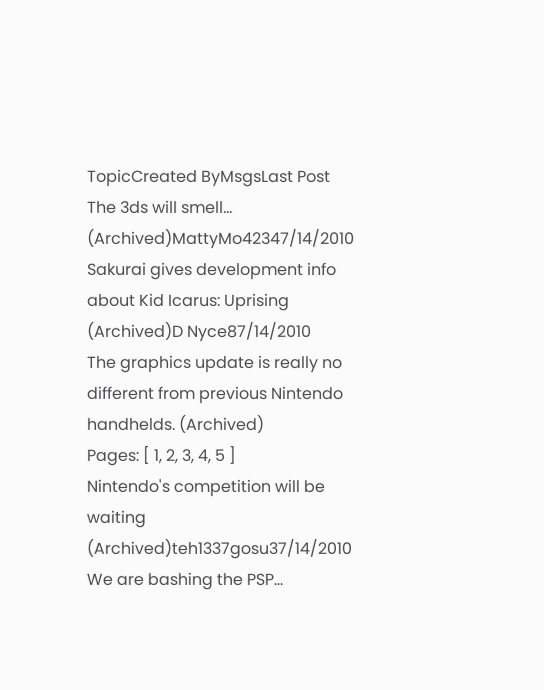TopicCreated ByMsgsLast Post
The 3ds will smell... (Archived)MattyMo42347/14/2010
Sakurai gives development info about Kid Icarus: Uprising (Archived)D Nyce87/14/2010
The graphics update is really no different from previous Nintendo handhelds. (Archived)
Pages: [ 1, 2, 3, 4, 5 ]
Nintendo's competition will be waiting (Archived)teh1337gosu37/14/2010
We are bashing the PSP...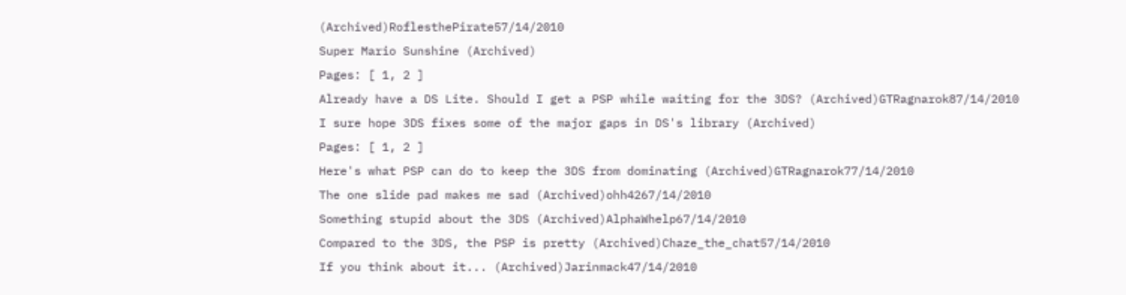(Archived)RoflesthePirate57/14/2010
Super Mario Sunshine (Archived)
Pages: [ 1, 2 ]
Already have a DS Lite. Should I get a PSP while waiting for the 3DS? (Archived)GTRagnarok87/14/2010
I sure hope 3DS fixes some of the major gaps in DS's library (Archived)
Pages: [ 1, 2 ]
Here's what PSP can do to keep the 3DS from dominating (Archived)GTRagnarok77/14/2010
The one slide pad makes me sad (Archived)ohh4267/14/2010
Something stupid about the 3DS (Archived)AlphaWhelp67/14/2010
Compared to the 3DS, the PSP is pretty (Archived)Chaze_the_chat57/14/2010
If you think about it... (Archived)Jarinmack47/14/2010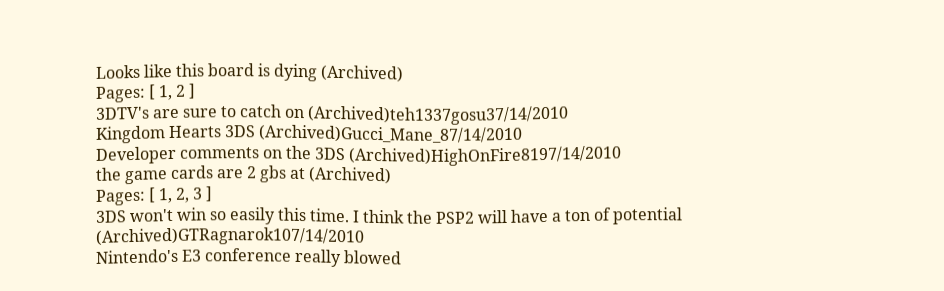Looks like this board is dying (Archived)
Pages: [ 1, 2 ]
3DTV's are sure to catch on (Archived)teh1337gosu37/14/2010
Kingdom Hearts 3DS (Archived)Gucci_Mane_87/14/2010
Developer comments on the 3DS (Archived)HighOnFire8197/14/2010
the game cards are 2 gbs at (Archived)
Pages: [ 1, 2, 3 ]
3DS won't win so easily this time. I think the PSP2 will have a ton of potential (Archived)GTRagnarok107/14/2010
Nintendo's E3 conference really blowed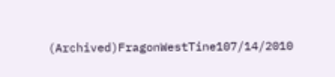(Archived)FragonWestTine107/14/2010